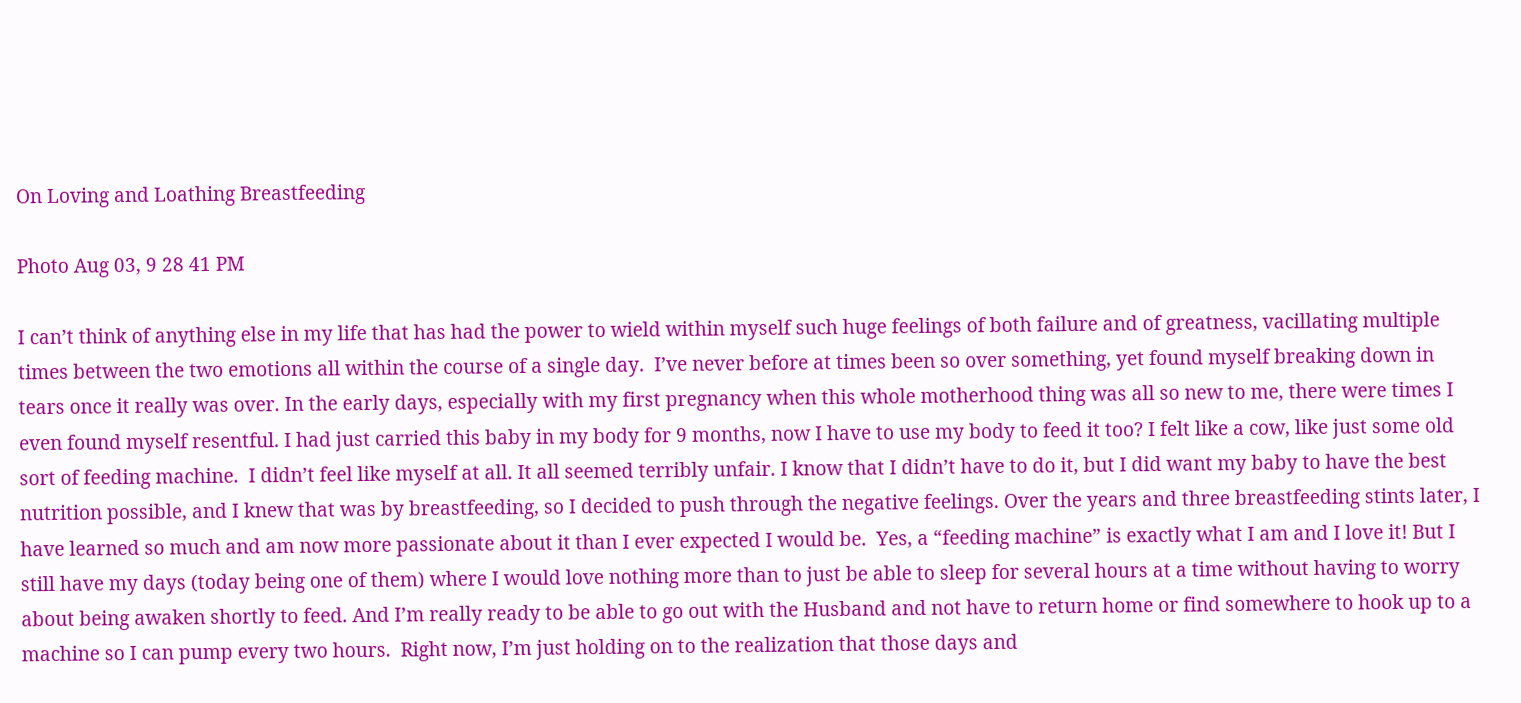On Loving and Loathing Breastfeeding

Photo Aug 03, 9 28 41 PM

I can’t think of anything else in my life that has had the power to wield within myself such huge feelings of both failure and of greatness, vacillating multiple times between the two emotions all within the course of a single day.  I’ve never before at times been so over something, yet found myself breaking down in tears once it really was over. In the early days, especially with my first pregnancy when this whole motherhood thing was all so new to me, there were times I even found myself resentful. I had just carried this baby in my body for 9 months, now I have to use my body to feed it too? I felt like a cow, like just some old sort of feeding machine.  I didn’t feel like myself at all. It all seemed terribly unfair. I know that I didn’t have to do it, but I did want my baby to have the best nutrition possible, and I knew that was by breastfeeding, so I decided to push through the negative feelings. Over the years and three breastfeeding stints later, I have learned so much and am now more passionate about it than I ever expected I would be.  Yes, a “feeding machine” is exactly what I am and I love it! But I still have my days (today being one of them) where I would love nothing more than to just be able to sleep for several hours at a time without having to worry about being awaken shortly to feed. And I’m really ready to be able to go out with the Husband and not have to return home or find somewhere to hook up to a machine so I can pump every two hours.  Right now, I’m just holding on to the realization that those days and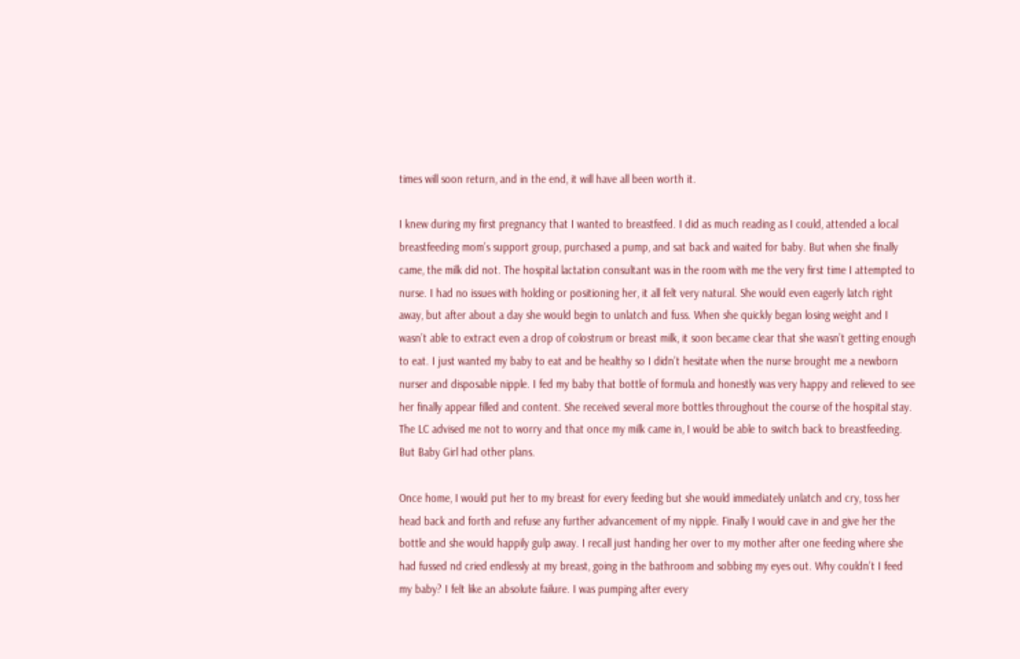times will soon return, and in the end, it will have all been worth it.

I knew during my first pregnancy that I wanted to breastfeed. I did as much reading as I could, attended a local breastfeeding mom’s support group, purchased a pump, and sat back and waited for baby. But when she finally came, the milk did not. The hospital lactation consultant was in the room with me the very first time I attempted to nurse. I had no issues with holding or positioning her, it all felt very natural. She would even eagerly latch right away, but after about a day she would begin to unlatch and fuss. When she quickly began losing weight and I wasn’t able to extract even a drop of colostrum or breast milk, it soon became clear that she wasn’t getting enough to eat. I just wanted my baby to eat and be healthy so I didn’t hesitate when the nurse brought me a newborn nurser and disposable nipple. I fed my baby that bottle of formula and honestly was very happy and relieved to see her finally appear filled and content. She received several more bottles throughout the course of the hospital stay. The LC advised me not to worry and that once my milk came in, I would be able to switch back to breastfeeding. But Baby Girl had other plans.

Once home, I would put her to my breast for every feeding but she would immediately unlatch and cry, toss her head back and forth and refuse any further advancement of my nipple. Finally I would cave in and give her the bottle and she would happily gulp away. I recall just handing her over to my mother after one feeding where she had fussed nd cried endlessly at my breast, going in the bathroom and sobbing my eyes out. Why couldn’t I feed my baby? I felt like an absolute failure. I was pumping after every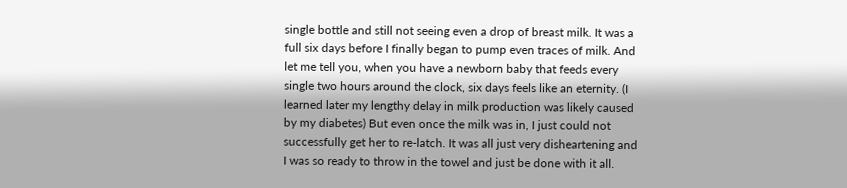single bottle and still not seeing even a drop of breast milk. It was a full six days before I finally began to pump even traces of milk. And let me tell you, when you have a newborn baby that feeds every single two hours around the clock, six days feels like an eternity. (I learned later my lengthy delay in milk production was likely caused by my diabetes) But even once the milk was in, I just could not successfully get her to re-latch. It was all just very disheartening and I was so ready to throw in the towel and just be done with it all.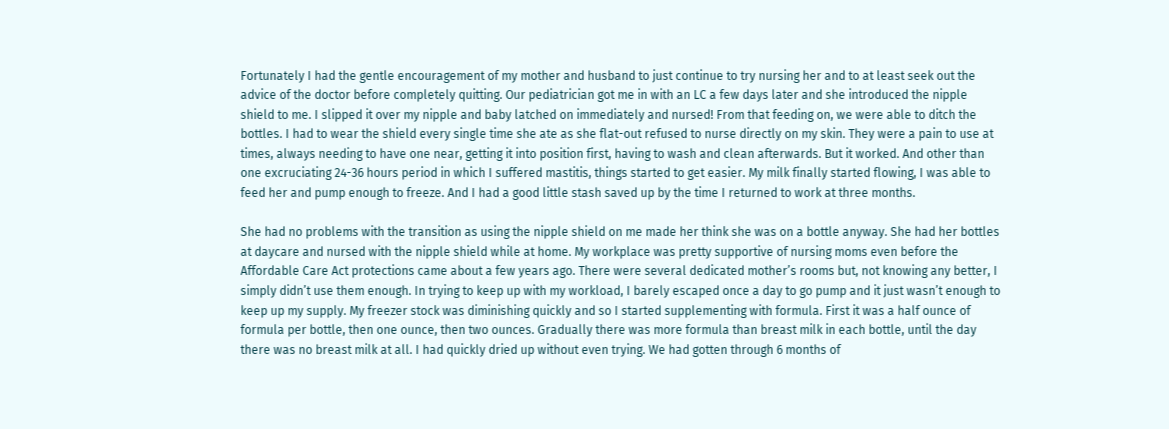Fortunately I had the gentle encouragement of my mother and husband to just continue to try nursing her and to at least seek out the advice of the doctor before completely quitting. Our pediatrician got me in with an LC a few days later and she introduced the nipple shield to me. I slipped it over my nipple and baby latched on immediately and nursed! From that feeding on, we were able to ditch the bottles. I had to wear the shield every single time she ate as she flat-out refused to nurse directly on my skin. They were a pain to use at times, always needing to have one near, getting it into position first, having to wash and clean afterwards. But it worked. And other than one excruciating 24-36 hours period in which I suffered mastitis, things started to get easier. My milk finally started flowing, I was able to feed her and pump enough to freeze. And I had a good little stash saved up by the time I returned to work at three months.

She had no problems with the transition as using the nipple shield on me made her think she was on a bottle anyway. She had her bottles at daycare and nursed with the nipple shield while at home. My workplace was pretty supportive of nursing moms even before the Affordable Care Act protections came about a few years ago. There were several dedicated mother’s rooms but, not knowing any better, I simply didn’t use them enough. In trying to keep up with my workload, I barely escaped once a day to go pump and it just wasn’t enough to keep up my supply. My freezer stock was diminishing quickly and so I started supplementing with formula. First it was a half ounce of formula per bottle, then one ounce, then two ounces. Gradually there was more formula than breast milk in each bottle, until the day there was no breast milk at all. I had quickly dried up without even trying. We had gotten through 6 months of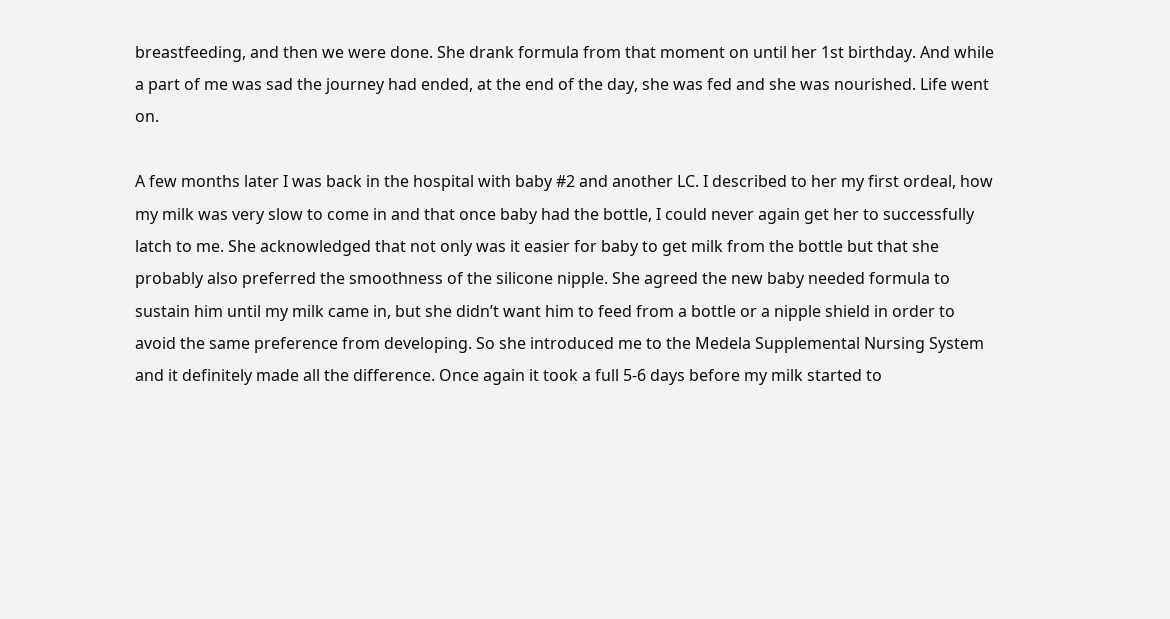breastfeeding, and then we were done. She drank formula from that moment on until her 1st birthday. And while a part of me was sad the journey had ended, at the end of the day, she was fed and she was nourished. Life went on.

A few months later I was back in the hospital with baby #2 and another LC. I described to her my first ordeal, how my milk was very slow to come in and that once baby had the bottle, I could never again get her to successfully latch to me. She acknowledged that not only was it easier for baby to get milk from the bottle but that she probably also preferred the smoothness of the silicone nipple. She agreed the new baby needed formula to sustain him until my milk came in, but she didn’t want him to feed from a bottle or a nipple shield in order to avoid the same preference from developing. So she introduced me to the Medela Supplemental Nursing System and it definitely made all the difference. Once again it took a full 5-6 days before my milk started to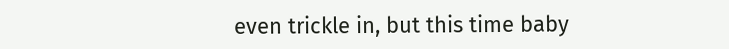even trickle in, but this time baby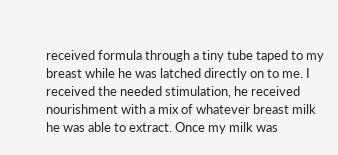received formula through a tiny tube taped to my breast while he was latched directly on to me. I received the needed stimulation, he received nourishment with a mix of whatever breast milk he was able to extract. Once my milk was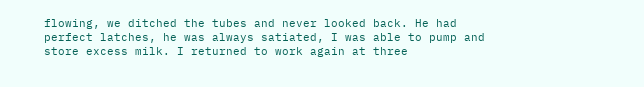flowing, we ditched the tubes and never looked back. He had perfect latches, he was always satiated, I was able to pump and store excess milk. I returned to work again at three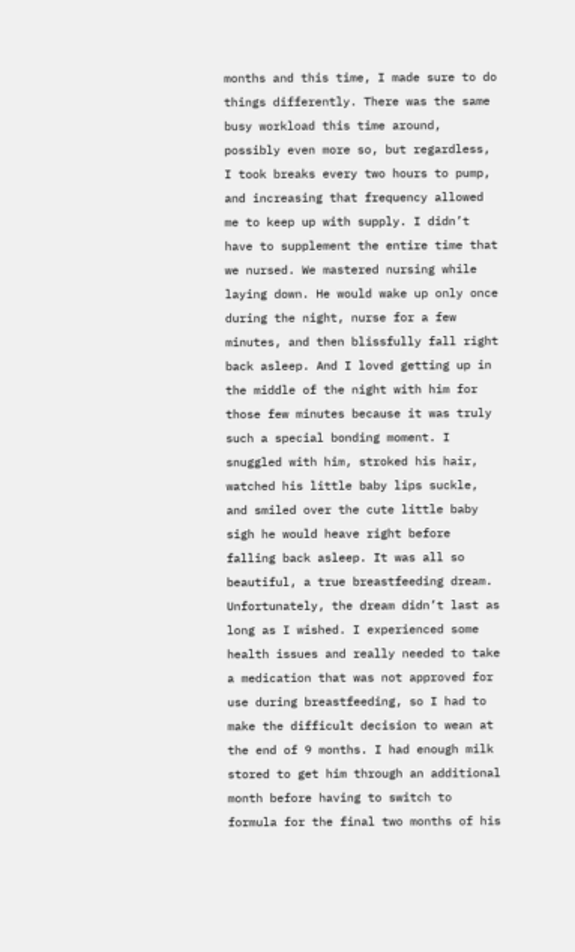months and this time, I made sure to do things differently. There was the same busy workload this time around, possibly even more so, but regardless, I took breaks every two hours to pump, and increasing that frequency allowed me to keep up with supply. I didn’t have to supplement the entire time that we nursed. We mastered nursing while laying down. He would wake up only once during the night, nurse for a few minutes, and then blissfully fall right back asleep. And I loved getting up in the middle of the night with him for those few minutes because it was truly such a special bonding moment. I snuggled with him, stroked his hair, watched his little baby lips suckle, and smiled over the cute little baby sigh he would heave right before falling back asleep. It was all so beautiful, a true breastfeeding dream. Unfortunately, the dream didn’t last as long as I wished. I experienced some health issues and really needed to take a medication that was not approved for use during breastfeeding, so I had to make the difficult decision to wean at the end of 9 months. I had enough milk stored to get him through an additional month before having to switch to formula for the final two months of his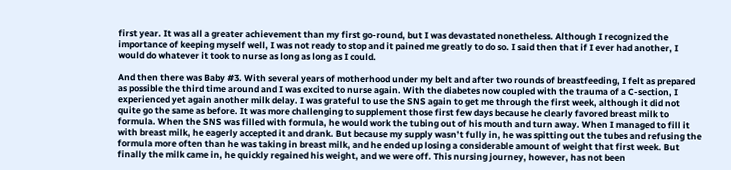first year. It was all a greater achievement than my first go-round, but I was devastated nonetheless. Although I recognized the importance of keeping myself well, I was not ready to stop and it pained me greatly to do so. I said then that if I ever had another, I would do whatever it took to nurse as long as long as I could.

And then there was Baby #3. With several years of motherhood under my belt and after two rounds of breastfeeding, I felt as prepared as possible the third time around and I was excited to nurse again. With the diabetes now coupled with the trauma of a C-section, I experienced yet again another milk delay. I was grateful to use the SNS again to get me through the first week, although it did not quite go the same as before. It was more challenging to supplement those first few days because he clearly favored breast milk to formula. When the SNS was filled with formula, he would work the tubing out of his mouth and turn away. When I managed to fill it with breast milk, he eagerly accepted it and drank. But because my supply wasn’t fully in, he was spitting out the tubes and refusing the formula more often than he was taking in breast milk, and he ended up losing a considerable amount of weight that first week. But finally the milk came in, he quickly regained his weight, and we were off. This nursing journey, however, has not been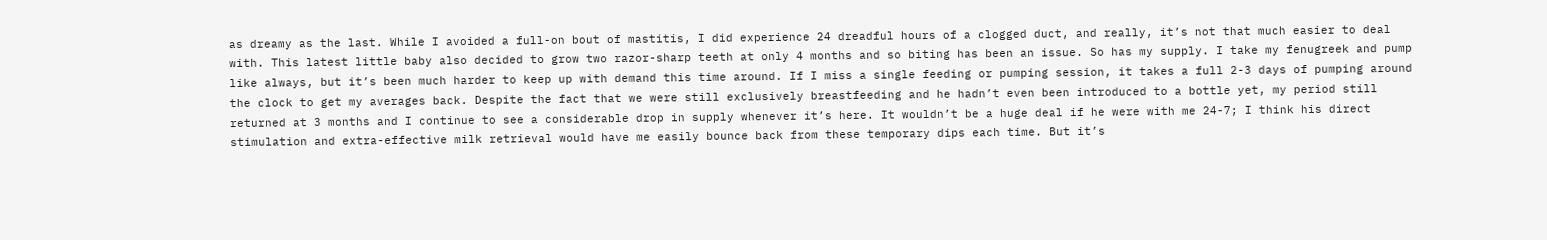as dreamy as the last. While I avoided a full-on bout of mastitis, I did experience 24 dreadful hours of a clogged duct, and really, it’s not that much easier to deal with. This latest little baby also decided to grow two razor-sharp teeth at only 4 months and so biting has been an issue. So has my supply. I take my fenugreek and pump like always, but it’s been much harder to keep up with demand this time around. If I miss a single feeding or pumping session, it takes a full 2-3 days of pumping around the clock to get my averages back. Despite the fact that we were still exclusively breastfeeding and he hadn’t even been introduced to a bottle yet, my period still returned at 3 months and I continue to see a considerable drop in supply whenever it’s here. It wouldn’t be a huge deal if he were with me 24-7; I think his direct stimulation and extra-effective milk retrieval would have me easily bounce back from these temporary dips each time. But it’s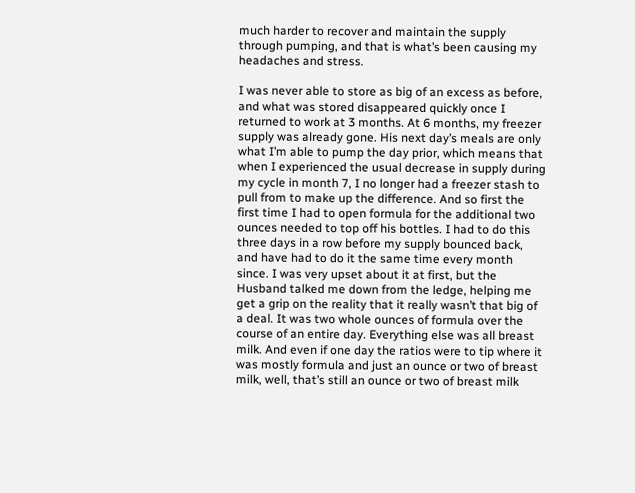much harder to recover and maintain the supply through pumping, and that is what’s been causing my headaches and stress.

I was never able to store as big of an excess as before, and what was stored disappeared quickly once I returned to work at 3 months. At 6 months, my freezer supply was already gone. His next day’s meals are only what I’m able to pump the day prior, which means that when I experienced the usual decrease in supply during my cycle in month 7, I no longer had a freezer stash to pull from to make up the difference. And so first the first time I had to open formula for the additional two ounces needed to top off his bottles. I had to do this three days in a row before my supply bounced back, and have had to do it the same time every month since. I was very upset about it at first, but the Husband talked me down from the ledge, helping me get a grip on the reality that it really wasn’t that big of a deal. It was two whole ounces of formula over the course of an entire day. Everything else was all breast milk. And even if one day the ratios were to tip where it was mostly formula and just an ounce or two of breast milk, well, that’s still an ounce or two of breast milk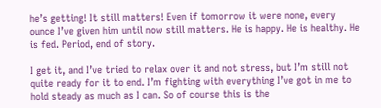he’s getting! It still matters! Even if tomorrow it were none, every ounce I’ve given him until now still matters. He is happy. He is healthy. He is fed. Period, end of story.

I get it, and I’ve tried to relax over it and not stress, but I’m still not quite ready for it to end. I’m fighting with everything I’ve got in me to hold steady as much as I can. So of course this is the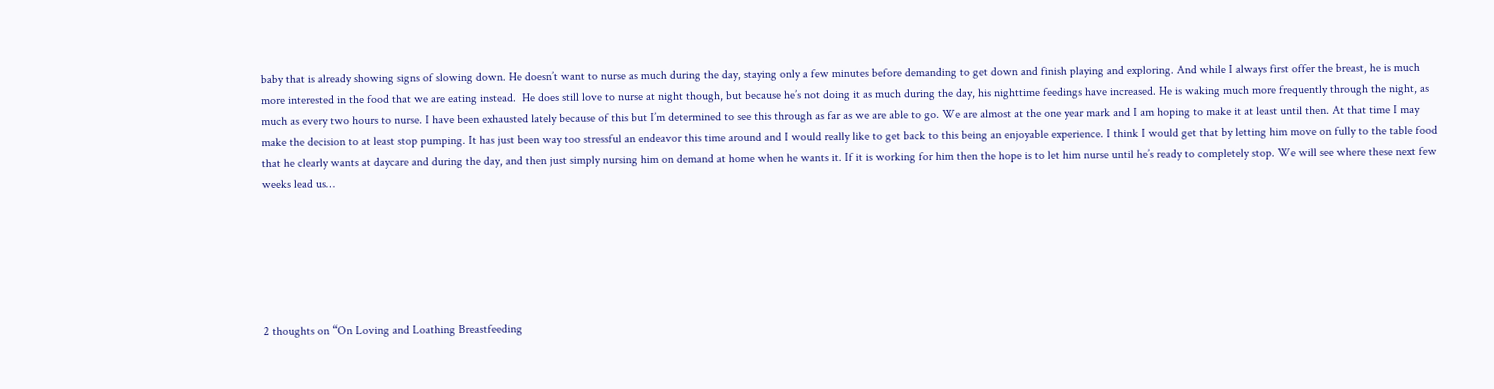baby that is already showing signs of slowing down. He doesn’t want to nurse as much during the day, staying only a few minutes before demanding to get down and finish playing and exploring. And while I always first offer the breast, he is much more interested in the food that we are eating instead.  He does still love to nurse at night though, but because he’s not doing it as much during the day, his nighttime feedings have increased. He is waking much more frequently through the night, as much as every two hours to nurse. I have been exhausted lately because of this but I’m determined to see this through as far as we are able to go. We are almost at the one year mark and I am hoping to make it at least until then. At that time I may make the decision to at least stop pumping. It has just been way too stressful an endeavor this time around and I would really like to get back to this being an enjoyable experience. I think I would get that by letting him move on fully to the table food that he clearly wants at daycare and during the day, and then just simply nursing him on demand at home when he wants it. If it is working for him then the hope is to let him nurse until he’s ready to completely stop. We will see where these next few weeks lead us…






2 thoughts on “On Loving and Loathing Breastfeeding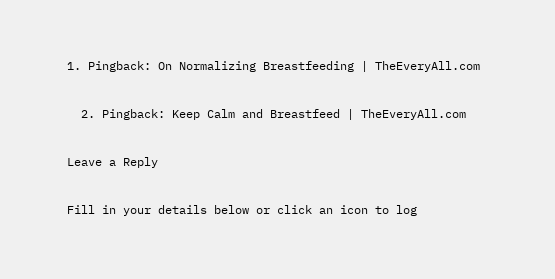1. Pingback: On Normalizing Breastfeeding | TheEveryAll.com

  2. Pingback: Keep Calm and Breastfeed | TheEveryAll.com

Leave a Reply

Fill in your details below or click an icon to log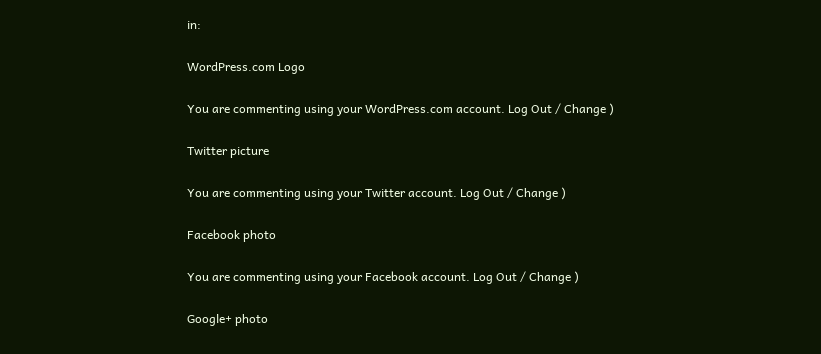in:

WordPress.com Logo

You are commenting using your WordPress.com account. Log Out / Change )

Twitter picture

You are commenting using your Twitter account. Log Out / Change )

Facebook photo

You are commenting using your Facebook account. Log Out / Change )

Google+ photo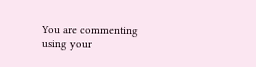You are commenting using your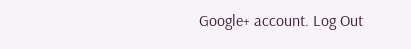Google+ account. Log Out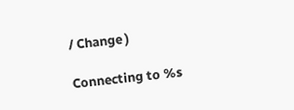/ Change )

Connecting to %s